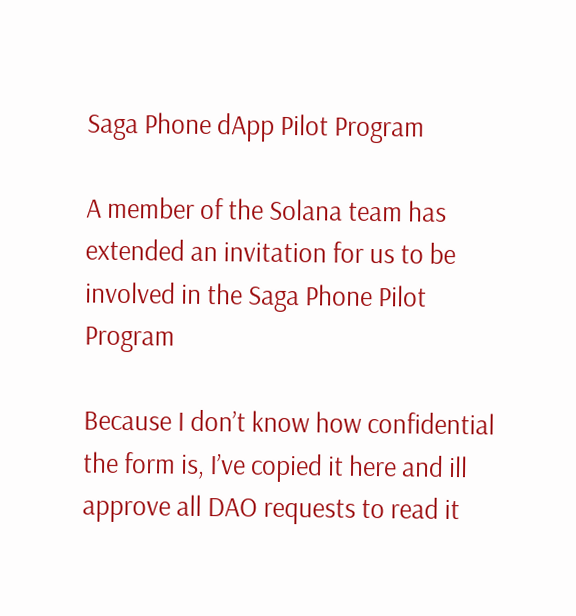Saga Phone dApp Pilot Program

A member of the Solana team has extended an invitation for us to be involved in the Saga Phone Pilot Program

Because I don’t know how confidential the form is, I’ve copied it here and ill approve all DAO requests to read it